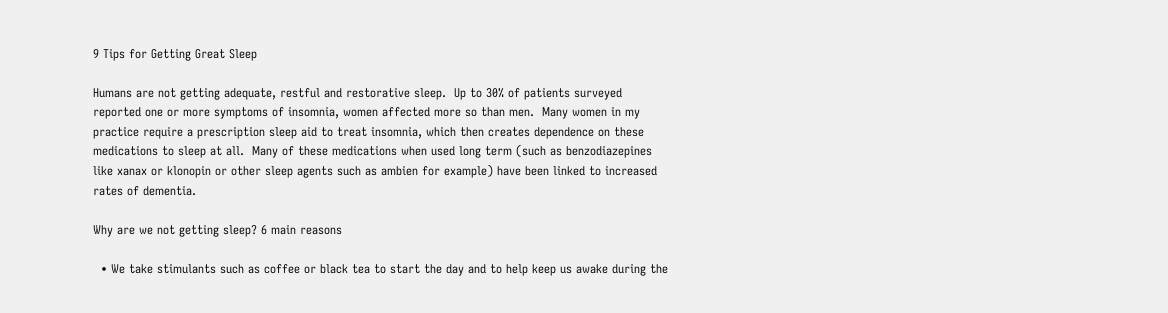9 Tips for Getting Great Sleep

Humans are not getting adequate, restful and restorative sleep.  Up to 30% of patients surveyed reported one or more symptoms of insomnia, women affected more so than men.  Many women in my practice require a prescription sleep aid to treat insomnia, which then creates dependence on these medications to sleep at all.  Many of these medications when used long term (such as benzodiazepines like xanax or klonopin or other sleep agents such as ambien for example) have been linked to increased rates of dementia.

Why are we not getting sleep? 6 main reasons

  • We take stimulants such as coffee or black tea to start the day and to help keep us awake during the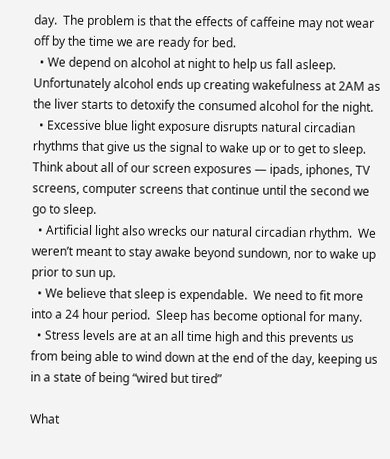day.  The problem is that the effects of caffeine may not wear off by the time we are ready for bed.
  • We depend on alcohol at night to help us fall asleep.  Unfortunately alcohol ends up creating wakefulness at 2AM as the liver starts to detoxify the consumed alcohol for the night.
  • Excessive blue light exposure disrupts natural circadian rhythms that give us the signal to wake up or to get to sleep.  Think about all of our screen exposures — ipads, iphones, TV screens, computer screens that continue until the second we go to sleep.
  • Artificial light also wrecks our natural circadian rhythm.  We weren’t meant to stay awake beyond sundown, nor to wake up prior to sun up.
  • We believe that sleep is expendable.  We need to fit more into a 24 hour period.  Sleep has become optional for many.
  • Stress levels are at an all time high and this prevents us from being able to wind down at the end of the day, keeping us in a state of being “wired but tired”

What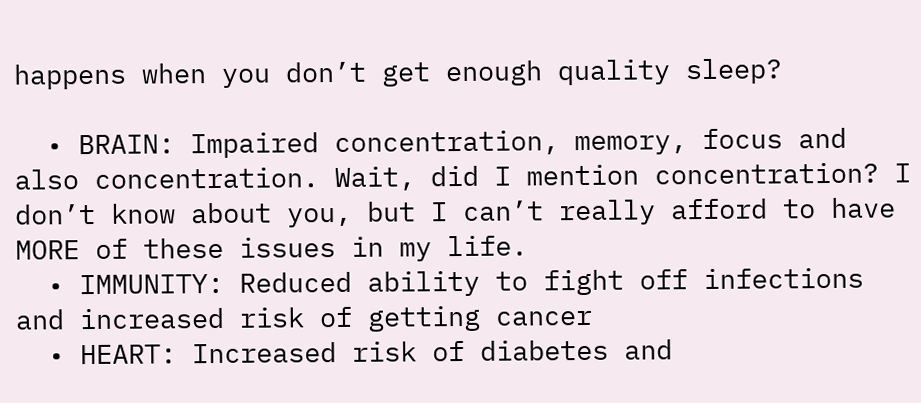happens when you don’t get enough quality sleep?

  • BRAIN: Impaired concentration, memory, focus and also concentration. Wait, did I mention concentration? I don’t know about you, but I can’t really afford to have MORE of these issues in my life.
  • IMMUNITY: Reduced ability to fight off infections and increased risk of getting cancer
  • HEART: Increased risk of diabetes and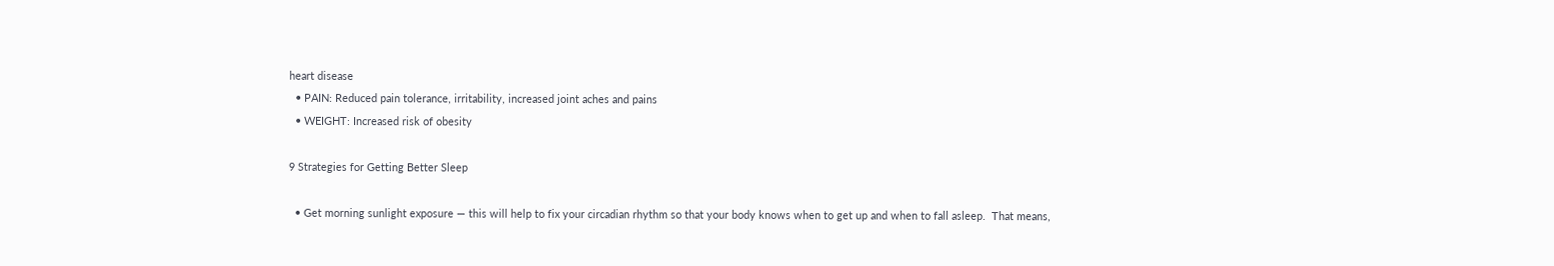heart disease
  • PAIN: Reduced pain tolerance, irritability, increased joint aches and pains
  • WEIGHT: Increased risk of obesity

9 Strategies for Getting Better Sleep

  • Get morning sunlight exposure — this will help to fix your circadian rhythm so that your body knows when to get up and when to fall asleep.  That means,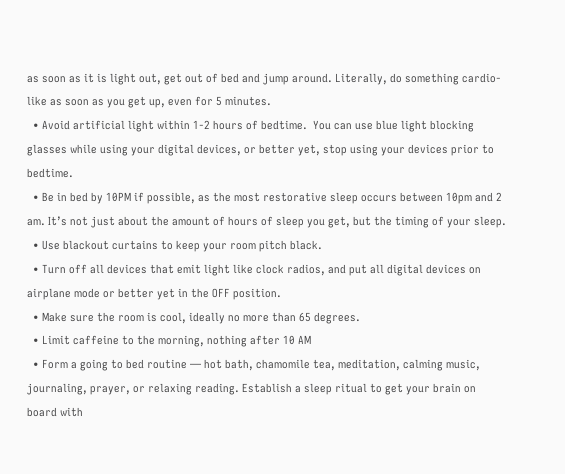as soon as it is light out, get out of bed and jump around. Literally, do something cardio-like as soon as you get up, even for 5 minutes.
  • Avoid artificial light within 1-2 hours of bedtime.  You can use blue light blocking glasses while using your digital devices, or better yet, stop using your devices prior to bedtime.
  • Be in bed by 10PM if possible, as the most restorative sleep occurs between 10pm and 2 am. It’s not just about the amount of hours of sleep you get, but the timing of your sleep.
  • Use blackout curtains to keep your room pitch black.
  • Turn off all devices that emit light like clock radios, and put all digital devices on airplane mode or better yet in the OFF position.
  • Make sure the room is cool, ideally no more than 65 degrees.
  • Limit caffeine to the morning, nothing after 10 AM
  • Form a going to bed routine — hot bath, chamomile tea, meditation, calming music, journaling, prayer, or relaxing reading. Establish a sleep ritual to get your brain on board with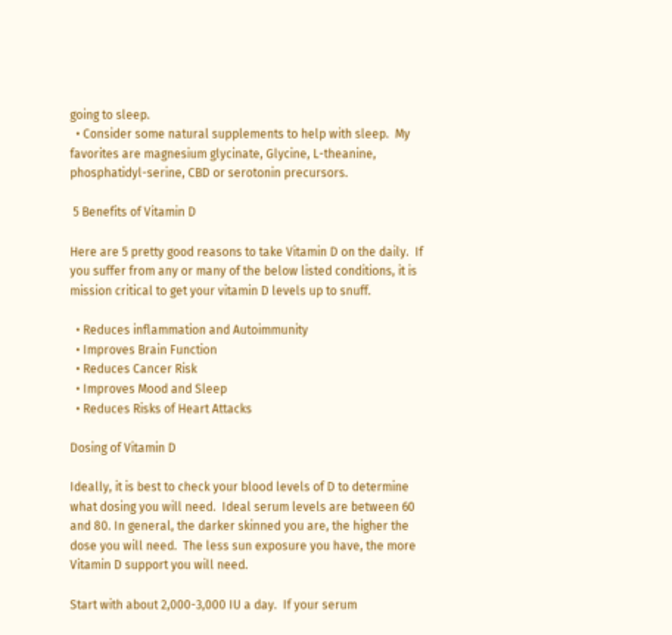going to sleep.
  • Consider some natural supplements to help with sleep.  My favorites are magnesium glycinate, Glycine, L-theanine, phosphatidyl-serine, CBD or serotonin precursors.

 5 Benefits of Vitamin D

Here are 5 pretty good reasons to take Vitamin D on the daily.  If you suffer from any or many of the below listed conditions, it is mission critical to get your vitamin D levels up to snuff.

  • Reduces inflammation and Autoimmunity
  • Improves Brain Function
  • Reduces Cancer Risk
  • Improves Mood and Sleep
  • Reduces Risks of Heart Attacks

Dosing of Vitamin D

Ideally, it is best to check your blood levels of D to determine what dosing you will need.  Ideal serum levels are between 60 and 80. In general, the darker skinned you are, the higher the dose you will need.  The less sun exposure you have, the more Vitamin D support you will need.

Start with about 2,000-3,000 IU a day.  If your serum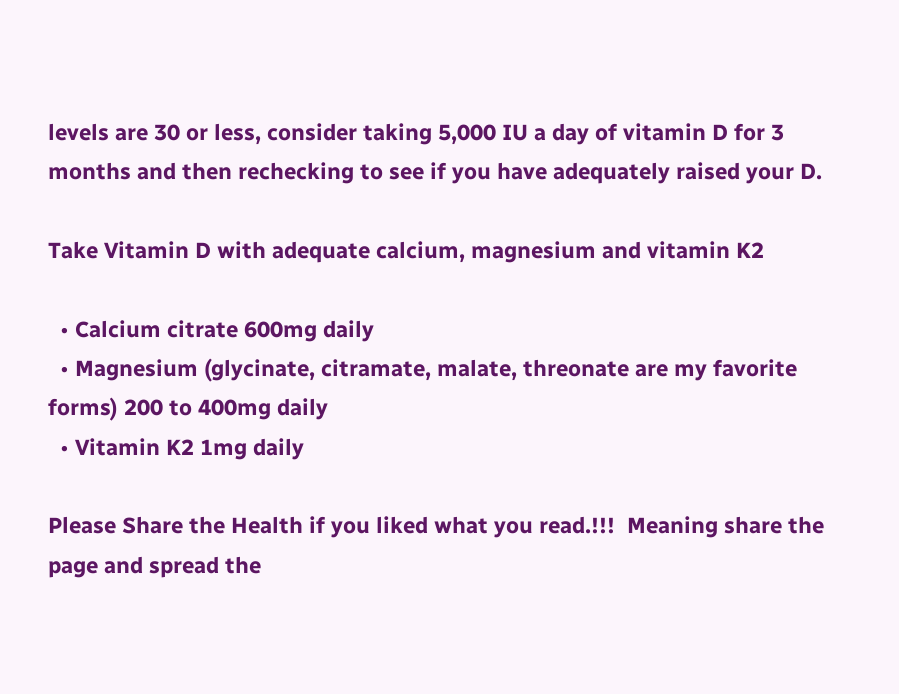levels are 30 or less, consider taking 5,000 IU a day of vitamin D for 3 months and then rechecking to see if you have adequately raised your D.

Take Vitamin D with adequate calcium, magnesium and vitamin K2

  • Calcium citrate 600mg daily
  • Magnesium (glycinate, citramate, malate, threonate are my favorite forms) 200 to 400mg daily
  • Vitamin K2 1mg daily

Please Share the Health if you liked what you read.!!!  Meaning share the page and spread the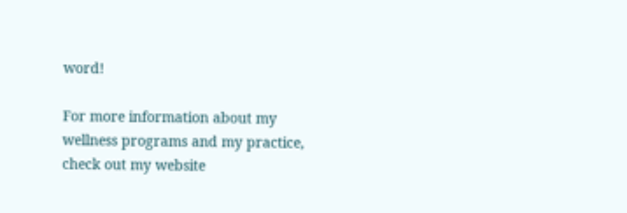word!

For more information about my wellness programs and my practice, check out my website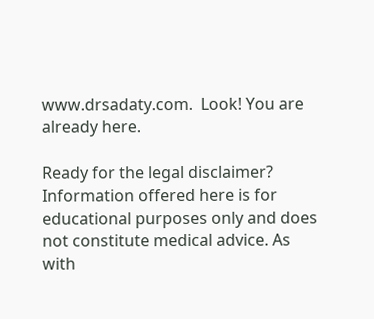www.drsadaty.com.  Look! You are already here.

Ready for the legal disclaimer? Information offered here is for educational purposes only and does not constitute medical advice. As with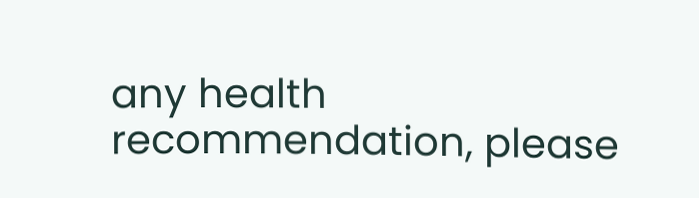any health recommendation, please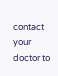contact your doctor to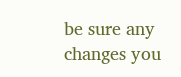be sure any changes you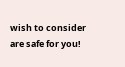wish to consider are safe for you!